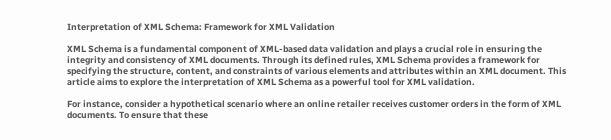Interpretation of XML Schema: Framework for XML Validation

XML Schema is a fundamental component of XML-based data validation and plays a crucial role in ensuring the integrity and consistency of XML documents. Through its defined rules, XML Schema provides a framework for specifying the structure, content, and constraints of various elements and attributes within an XML document. This article aims to explore the interpretation of XML Schema as a powerful tool for XML validation.

For instance, consider a hypothetical scenario where an online retailer receives customer orders in the form of XML documents. To ensure that these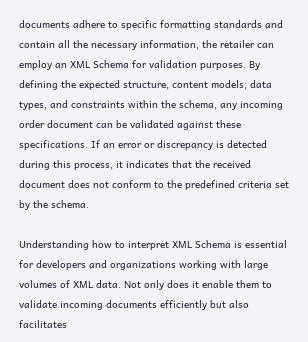documents adhere to specific formatting standards and contain all the necessary information, the retailer can employ an XML Schema for validation purposes. By defining the expected structure, content models, data types, and constraints within the schema, any incoming order document can be validated against these specifications. If an error or discrepancy is detected during this process, it indicates that the received document does not conform to the predefined criteria set by the schema.

Understanding how to interpret XML Schema is essential for developers and organizations working with large volumes of XML data. Not only does it enable them to validate incoming documents efficiently but also facilitates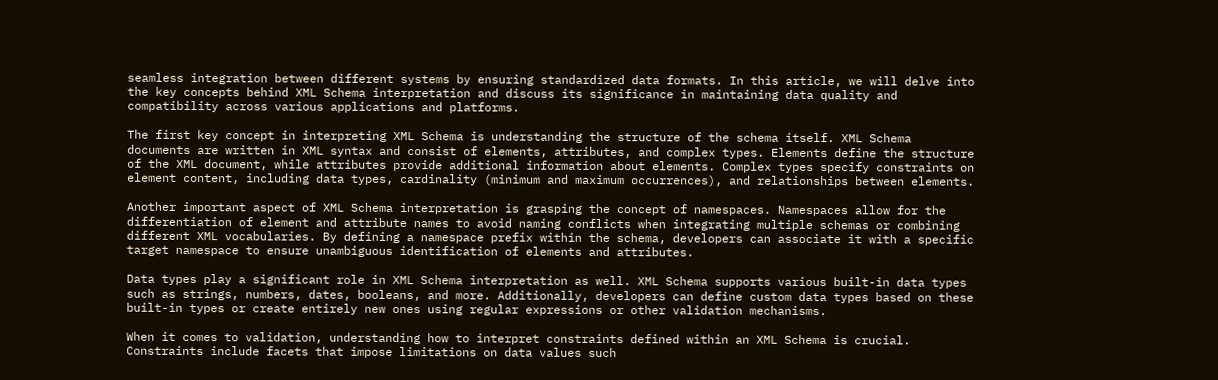seamless integration between different systems by ensuring standardized data formats. In this article, we will delve into the key concepts behind XML Schema interpretation and discuss its significance in maintaining data quality and compatibility across various applications and platforms.

The first key concept in interpreting XML Schema is understanding the structure of the schema itself. XML Schema documents are written in XML syntax and consist of elements, attributes, and complex types. Elements define the structure of the XML document, while attributes provide additional information about elements. Complex types specify constraints on element content, including data types, cardinality (minimum and maximum occurrences), and relationships between elements.

Another important aspect of XML Schema interpretation is grasping the concept of namespaces. Namespaces allow for the differentiation of element and attribute names to avoid naming conflicts when integrating multiple schemas or combining different XML vocabularies. By defining a namespace prefix within the schema, developers can associate it with a specific target namespace to ensure unambiguous identification of elements and attributes.

Data types play a significant role in XML Schema interpretation as well. XML Schema supports various built-in data types such as strings, numbers, dates, booleans, and more. Additionally, developers can define custom data types based on these built-in types or create entirely new ones using regular expressions or other validation mechanisms.

When it comes to validation, understanding how to interpret constraints defined within an XML Schema is crucial. Constraints include facets that impose limitations on data values such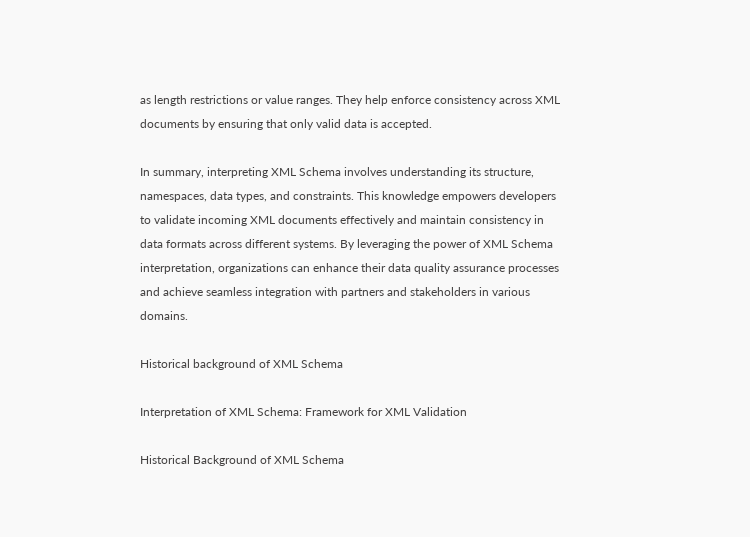as length restrictions or value ranges. They help enforce consistency across XML documents by ensuring that only valid data is accepted.

In summary, interpreting XML Schema involves understanding its structure, namespaces, data types, and constraints. This knowledge empowers developers to validate incoming XML documents effectively and maintain consistency in data formats across different systems. By leveraging the power of XML Schema interpretation, organizations can enhance their data quality assurance processes and achieve seamless integration with partners and stakeholders in various domains.

Historical background of XML Schema

Interpretation of XML Schema: Framework for XML Validation

Historical Background of XML Schema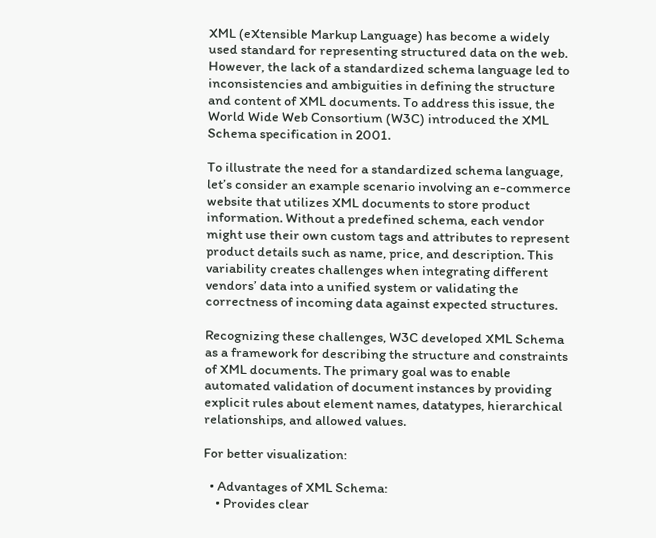XML (eXtensible Markup Language) has become a widely used standard for representing structured data on the web. However, the lack of a standardized schema language led to inconsistencies and ambiguities in defining the structure and content of XML documents. To address this issue, the World Wide Web Consortium (W3C) introduced the XML Schema specification in 2001.

To illustrate the need for a standardized schema language, let’s consider an example scenario involving an e-commerce website that utilizes XML documents to store product information. Without a predefined schema, each vendor might use their own custom tags and attributes to represent product details such as name, price, and description. This variability creates challenges when integrating different vendors’ data into a unified system or validating the correctness of incoming data against expected structures.

Recognizing these challenges, W3C developed XML Schema as a framework for describing the structure and constraints of XML documents. The primary goal was to enable automated validation of document instances by providing explicit rules about element names, datatypes, hierarchical relationships, and allowed values.

For better visualization:

  • Advantages of XML Schema:
    • Provides clear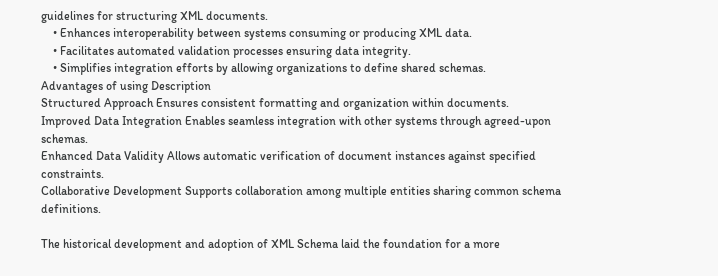guidelines for structuring XML documents.
    • Enhances interoperability between systems consuming or producing XML data.
    • Facilitates automated validation processes ensuring data integrity.
    • Simplifies integration efforts by allowing organizations to define shared schemas.
Advantages of using Description
Structured Approach Ensures consistent formatting and organization within documents.
Improved Data Integration Enables seamless integration with other systems through agreed-upon schemas.
Enhanced Data Validity Allows automatic verification of document instances against specified constraints.
Collaborative Development Supports collaboration among multiple entities sharing common schema definitions.

The historical development and adoption of XML Schema laid the foundation for a more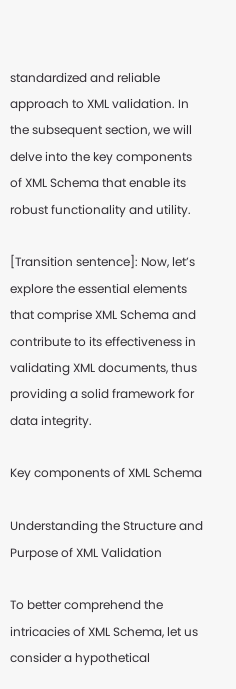standardized and reliable approach to XML validation. In the subsequent section, we will delve into the key components of XML Schema that enable its robust functionality and utility.

[Transition sentence]: Now, let’s explore the essential elements that comprise XML Schema and contribute to its effectiveness in validating XML documents, thus providing a solid framework for data integrity.

Key components of XML Schema

Understanding the Structure and Purpose of XML Validation

To better comprehend the intricacies of XML Schema, let us consider a hypothetical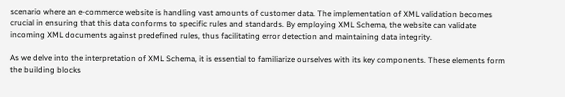scenario where an e-commerce website is handling vast amounts of customer data. The implementation of XML validation becomes crucial in ensuring that this data conforms to specific rules and standards. By employing XML Schema, the website can validate incoming XML documents against predefined rules, thus facilitating error detection and maintaining data integrity.

As we delve into the interpretation of XML Schema, it is essential to familiarize ourselves with its key components. These elements form the building blocks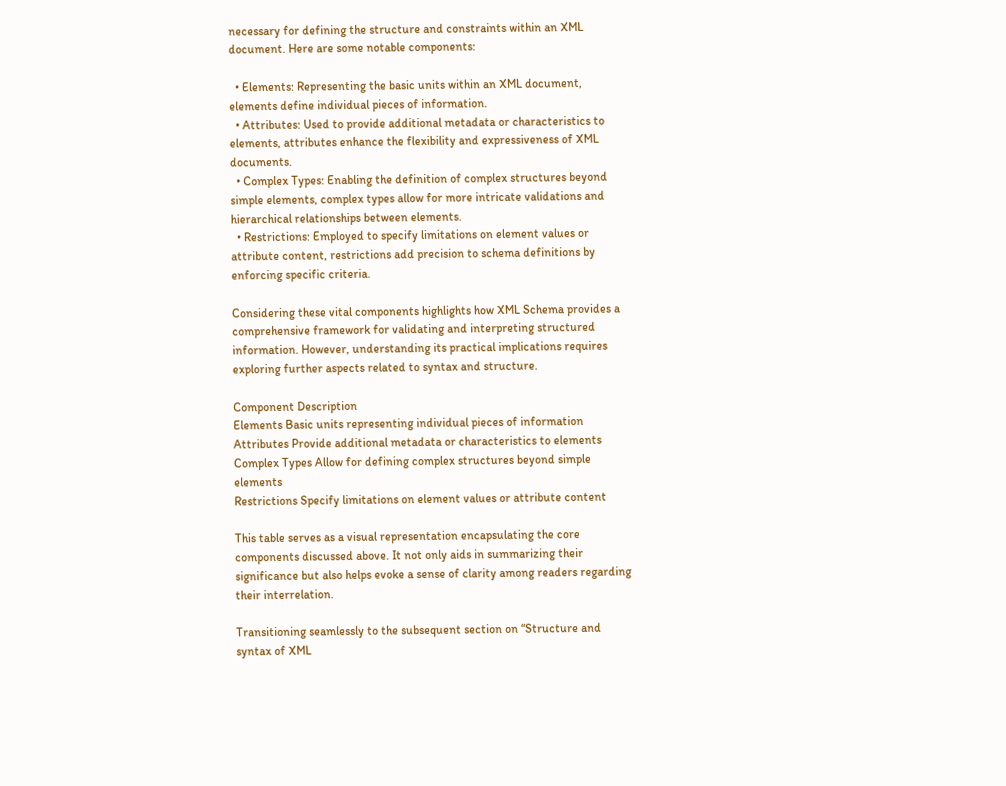necessary for defining the structure and constraints within an XML document. Here are some notable components:

  • Elements: Representing the basic units within an XML document, elements define individual pieces of information.
  • Attributes: Used to provide additional metadata or characteristics to elements, attributes enhance the flexibility and expressiveness of XML documents.
  • Complex Types: Enabling the definition of complex structures beyond simple elements, complex types allow for more intricate validations and hierarchical relationships between elements.
  • Restrictions: Employed to specify limitations on element values or attribute content, restrictions add precision to schema definitions by enforcing specific criteria.

Considering these vital components highlights how XML Schema provides a comprehensive framework for validating and interpreting structured information. However, understanding its practical implications requires exploring further aspects related to syntax and structure.

Component Description
Elements Basic units representing individual pieces of information
Attributes Provide additional metadata or characteristics to elements
Complex Types Allow for defining complex structures beyond simple elements
Restrictions Specify limitations on element values or attribute content

This table serves as a visual representation encapsulating the core components discussed above. It not only aids in summarizing their significance but also helps evoke a sense of clarity among readers regarding their interrelation.

Transitioning seamlessly to the subsequent section on “Structure and syntax of XML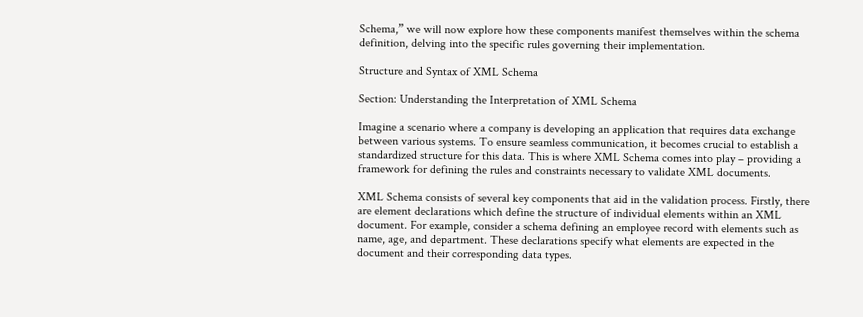Schema,” we will now explore how these components manifest themselves within the schema definition, delving into the specific rules governing their implementation.

Structure and Syntax of XML Schema

Section: Understanding the Interpretation of XML Schema

Imagine a scenario where a company is developing an application that requires data exchange between various systems. To ensure seamless communication, it becomes crucial to establish a standardized structure for this data. This is where XML Schema comes into play – providing a framework for defining the rules and constraints necessary to validate XML documents.

XML Schema consists of several key components that aid in the validation process. Firstly, there are element declarations which define the structure of individual elements within an XML document. For example, consider a schema defining an employee record with elements such as name, age, and department. These declarations specify what elements are expected in the document and their corresponding data types.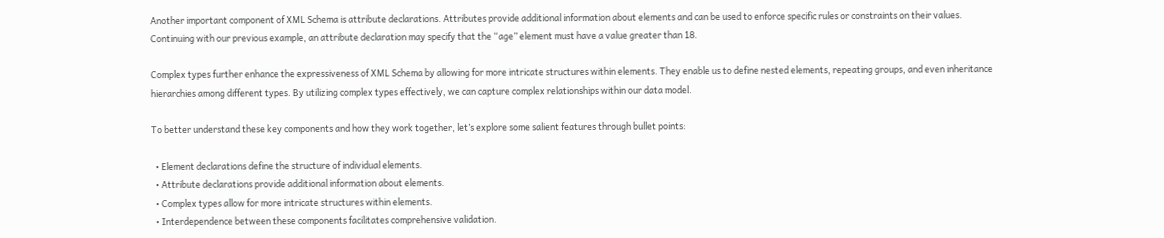Another important component of XML Schema is attribute declarations. Attributes provide additional information about elements and can be used to enforce specific rules or constraints on their values. Continuing with our previous example, an attribute declaration may specify that the “age” element must have a value greater than 18.

Complex types further enhance the expressiveness of XML Schema by allowing for more intricate structures within elements. They enable us to define nested elements, repeating groups, and even inheritance hierarchies among different types. By utilizing complex types effectively, we can capture complex relationships within our data model.

To better understand these key components and how they work together, let’s explore some salient features through bullet points:

  • Element declarations define the structure of individual elements.
  • Attribute declarations provide additional information about elements.
  • Complex types allow for more intricate structures within elements.
  • Interdependence between these components facilitates comprehensive validation.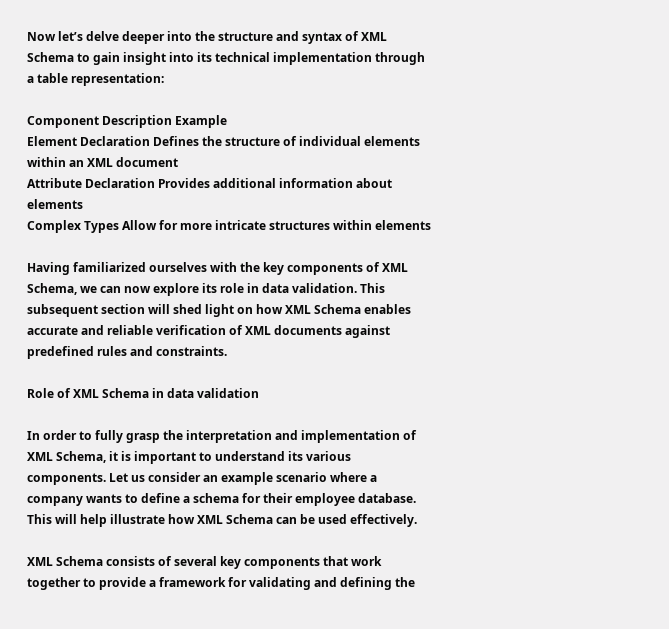Now let’s delve deeper into the structure and syntax of XML Schema to gain insight into its technical implementation through a table representation:

Component Description Example
Element Declaration Defines the structure of individual elements within an XML document
Attribute Declaration Provides additional information about elements
Complex Types Allow for more intricate structures within elements

Having familiarized ourselves with the key components of XML Schema, we can now explore its role in data validation. This subsequent section will shed light on how XML Schema enables accurate and reliable verification of XML documents against predefined rules and constraints.

Role of XML Schema in data validation

In order to fully grasp the interpretation and implementation of XML Schema, it is important to understand its various components. Let us consider an example scenario where a company wants to define a schema for their employee database. This will help illustrate how XML Schema can be used effectively.

XML Schema consists of several key components that work together to provide a framework for validating and defining the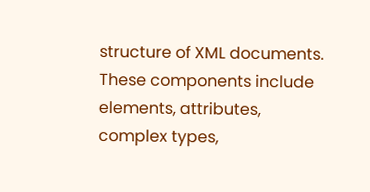structure of XML documents. These components include elements, attributes, complex types,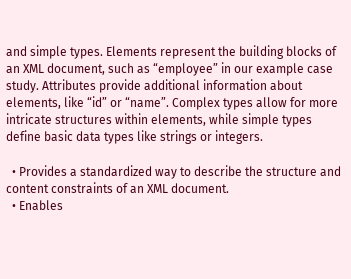and simple types. Elements represent the building blocks of an XML document, such as “employee” in our example case study. Attributes provide additional information about elements, like “id” or “name”. Complex types allow for more intricate structures within elements, while simple types define basic data types like strings or integers.

  • Provides a standardized way to describe the structure and content constraints of an XML document.
  • Enables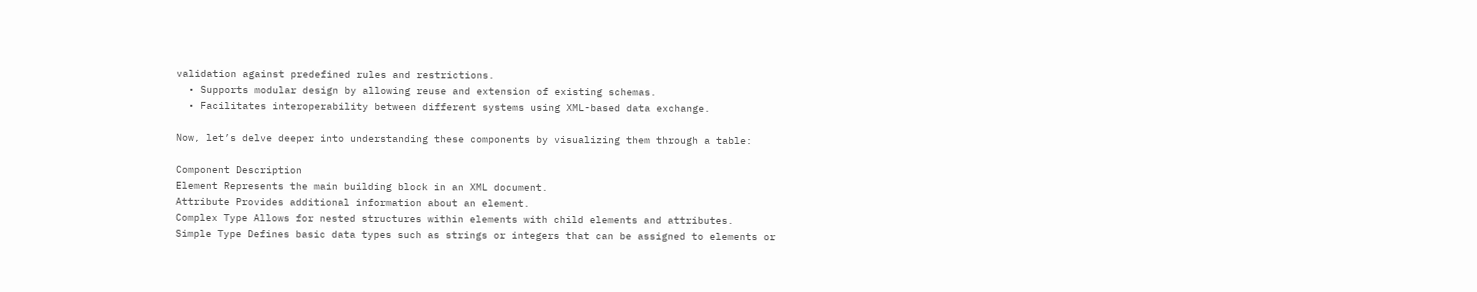validation against predefined rules and restrictions.
  • Supports modular design by allowing reuse and extension of existing schemas.
  • Facilitates interoperability between different systems using XML-based data exchange.

Now, let’s delve deeper into understanding these components by visualizing them through a table:

Component Description
Element Represents the main building block in an XML document.
Attribute Provides additional information about an element.
Complex Type Allows for nested structures within elements with child elements and attributes.
Simple Type Defines basic data types such as strings or integers that can be assigned to elements or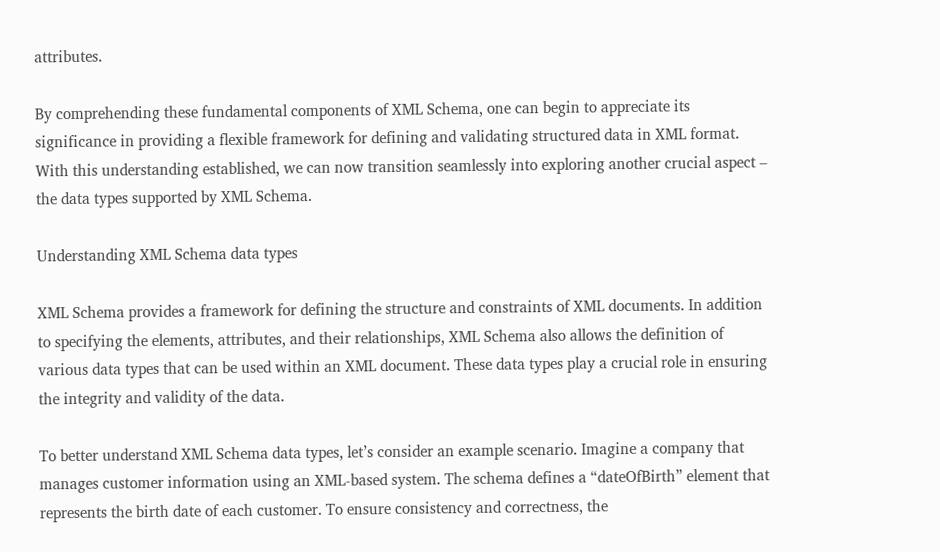attributes.

By comprehending these fundamental components of XML Schema, one can begin to appreciate its significance in providing a flexible framework for defining and validating structured data in XML format. With this understanding established, we can now transition seamlessly into exploring another crucial aspect – the data types supported by XML Schema.

Understanding XML Schema data types

XML Schema provides a framework for defining the structure and constraints of XML documents. In addition to specifying the elements, attributes, and their relationships, XML Schema also allows the definition of various data types that can be used within an XML document. These data types play a crucial role in ensuring the integrity and validity of the data.

To better understand XML Schema data types, let’s consider an example scenario. Imagine a company that manages customer information using an XML-based system. The schema defines a “dateOfBirth” element that represents the birth date of each customer. To ensure consistency and correctness, the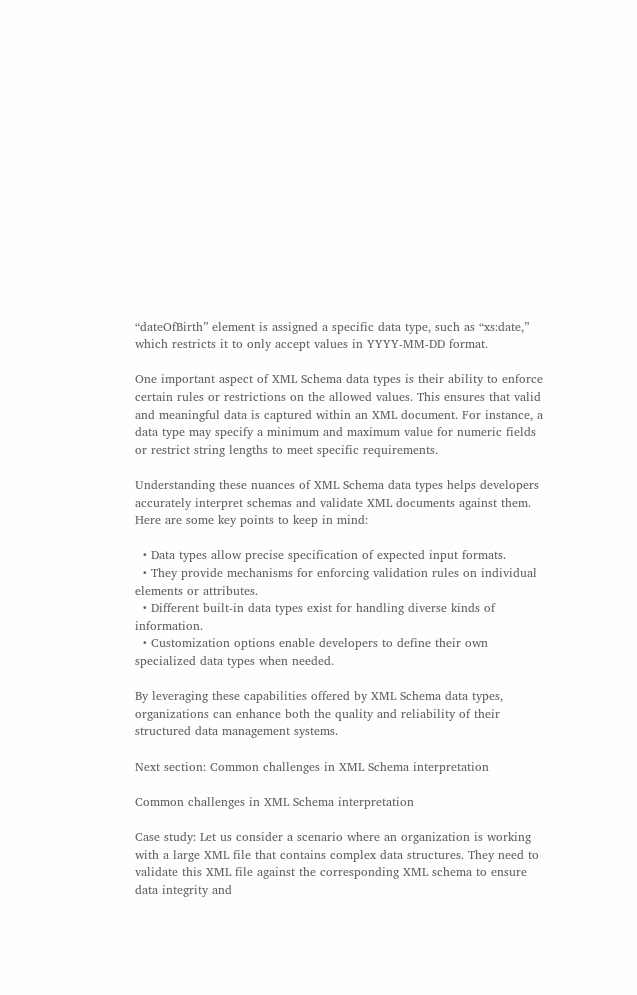“dateOfBirth” element is assigned a specific data type, such as “xs:date,” which restricts it to only accept values in YYYY-MM-DD format.

One important aspect of XML Schema data types is their ability to enforce certain rules or restrictions on the allowed values. This ensures that valid and meaningful data is captured within an XML document. For instance, a data type may specify a minimum and maximum value for numeric fields or restrict string lengths to meet specific requirements.

Understanding these nuances of XML Schema data types helps developers accurately interpret schemas and validate XML documents against them. Here are some key points to keep in mind:

  • Data types allow precise specification of expected input formats.
  • They provide mechanisms for enforcing validation rules on individual elements or attributes.
  • Different built-in data types exist for handling diverse kinds of information.
  • Customization options enable developers to define their own specialized data types when needed.

By leveraging these capabilities offered by XML Schema data types, organizations can enhance both the quality and reliability of their structured data management systems.

Next section: Common challenges in XML Schema interpretation

Common challenges in XML Schema interpretation

Case study: Let us consider a scenario where an organization is working with a large XML file that contains complex data structures. They need to validate this XML file against the corresponding XML schema to ensure data integrity and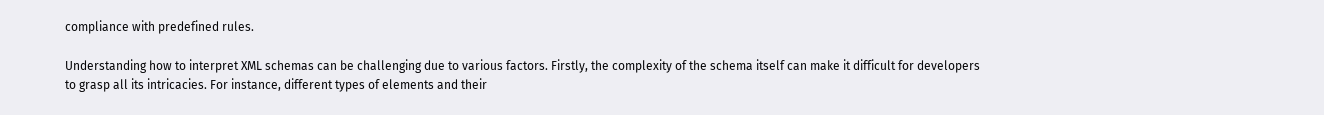compliance with predefined rules.

Understanding how to interpret XML schemas can be challenging due to various factors. Firstly, the complexity of the schema itself can make it difficult for developers to grasp all its intricacies. For instance, different types of elements and their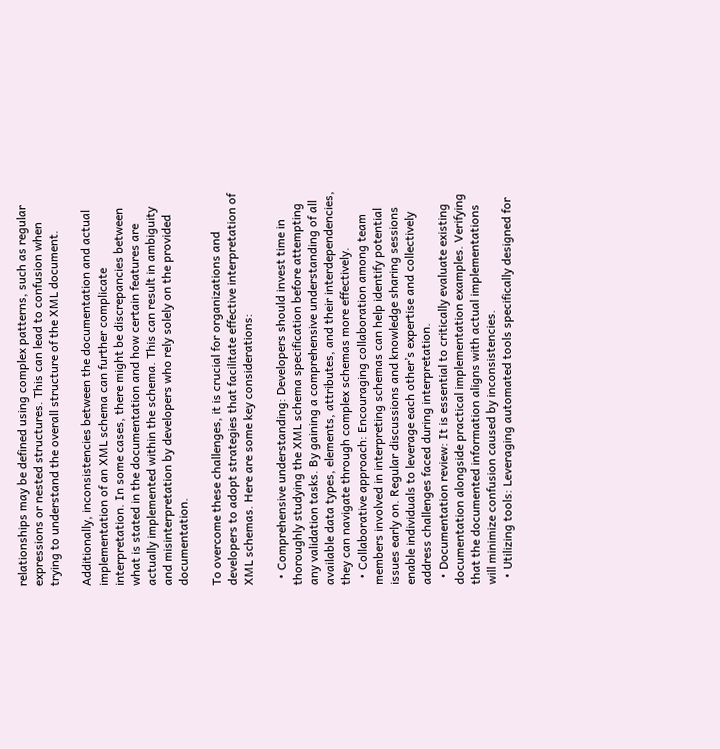relationships may be defined using complex patterns, such as regular expressions or nested structures. This can lead to confusion when trying to understand the overall structure of the XML document.

Additionally, inconsistencies between the documentation and actual implementation of an XML schema can further complicate interpretation. In some cases, there might be discrepancies between what is stated in the documentation and how certain features are actually implemented within the schema. This can result in ambiguity and misinterpretation by developers who rely solely on the provided documentation.

To overcome these challenges, it is crucial for organizations and developers to adopt strategies that facilitate effective interpretation of XML schemas. Here are some key considerations:

  • Comprehensive understanding: Developers should invest time in thoroughly studying the XML schema specification before attempting any validation tasks. By gaining a comprehensive understanding of all available data types, elements, attributes, and their interdependencies, they can navigate through complex schemas more effectively.
  • Collaborative approach: Encouraging collaboration among team members involved in interpreting schemas can help identify potential issues early on. Regular discussions and knowledge sharing sessions enable individuals to leverage each other’s expertise and collectively address challenges faced during interpretation.
  • Documentation review: It is essential to critically evaluate existing documentation alongside practical implementation examples. Verifying that the documented information aligns with actual implementations will minimize confusion caused by inconsistencies.
  • Utilizing tools: Leveraging automated tools specifically designed for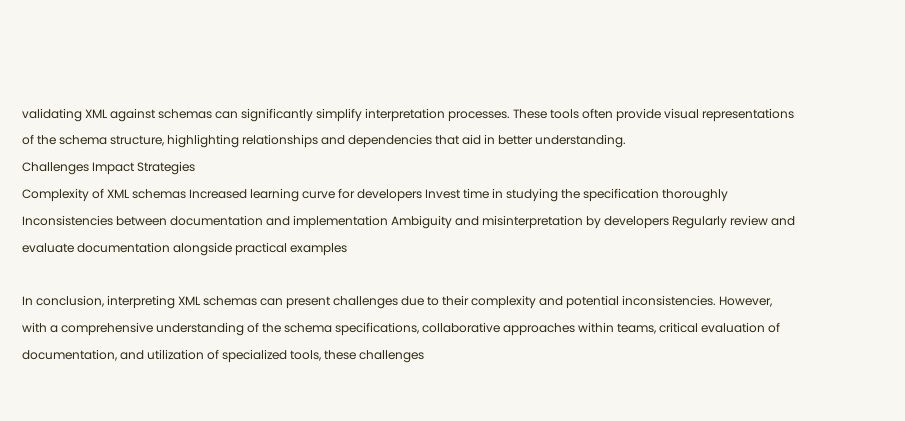validating XML against schemas can significantly simplify interpretation processes. These tools often provide visual representations of the schema structure, highlighting relationships and dependencies that aid in better understanding.
Challenges Impact Strategies
Complexity of XML schemas Increased learning curve for developers Invest time in studying the specification thoroughly
Inconsistencies between documentation and implementation Ambiguity and misinterpretation by developers Regularly review and evaluate documentation alongside practical examples

In conclusion, interpreting XML schemas can present challenges due to their complexity and potential inconsistencies. However, with a comprehensive understanding of the schema specifications, collaborative approaches within teams, critical evaluation of documentation, and utilization of specialized tools, these challenges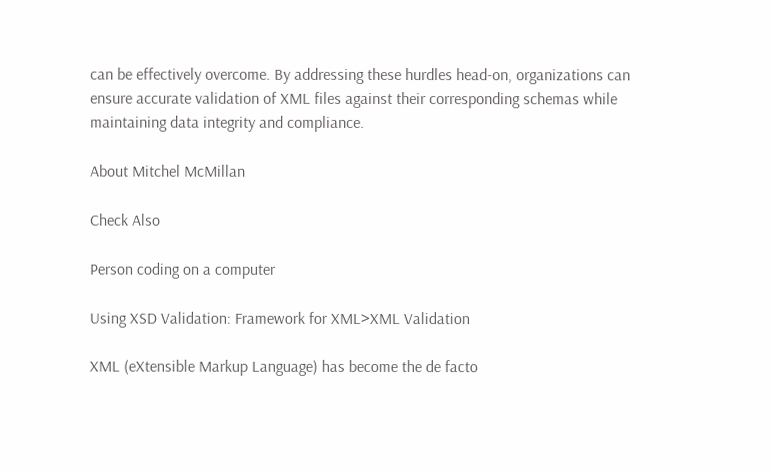can be effectively overcome. By addressing these hurdles head-on, organizations can ensure accurate validation of XML files against their corresponding schemas while maintaining data integrity and compliance.

About Mitchel McMillan

Check Also

Person coding on a computer

Using XSD Validation: Framework for XML>XML Validation

XML (eXtensible Markup Language) has become the de facto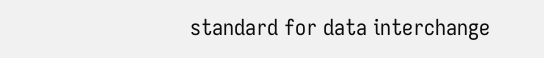standard for data interchange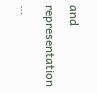and representation …